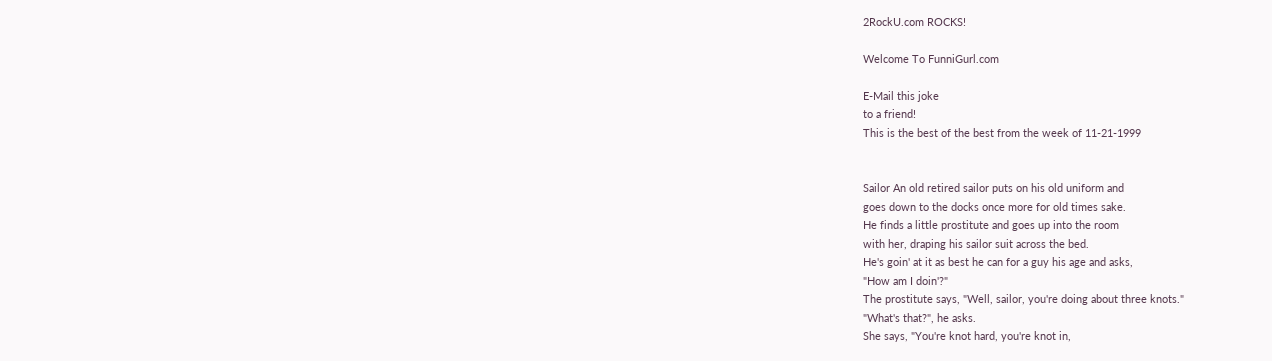2RockU.com ROCKS!

Welcome To FunniGurl.com

E-Mail this joke
to a friend!
This is the best of the best from the week of 11-21-1999


Sailor An old retired sailor puts on his old uniform and
goes down to the docks once more for old times sake.
He finds a little prostitute and goes up into the room
with her, draping his sailor suit across the bed.
He's goin' at it as best he can for a guy his age and asks,
"How am I doin'?"
The prostitute says, "Well, sailor, you're doing about three knots."
"What's that?", he asks.
She says, "You're knot hard, you're knot in,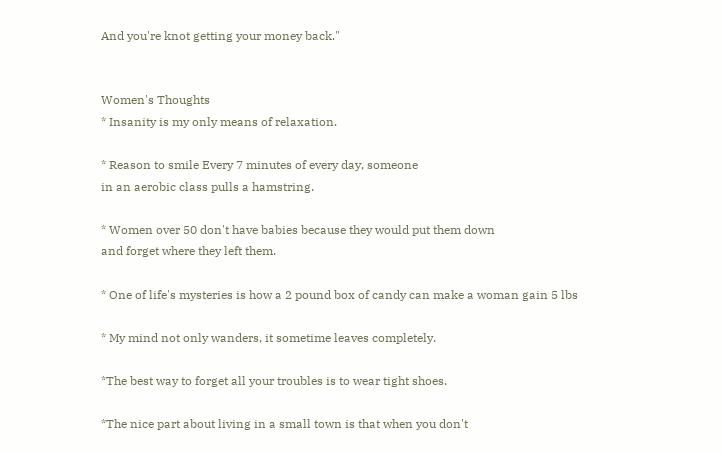And you're knot getting your money back."


Women's Thoughts
* Insanity is my only means of relaxation.

* Reason to smile Every 7 minutes of every day, someone
in an aerobic class pulls a hamstring.

* Women over 50 don't have babies because they would put them down
and forget where they left them.

* One of life's mysteries is how a 2 pound box of candy can make a woman gain 5 lbs

* My mind not only wanders, it sometime leaves completely.

*The best way to forget all your troubles is to wear tight shoes.

*The nice part about living in a small town is that when you don't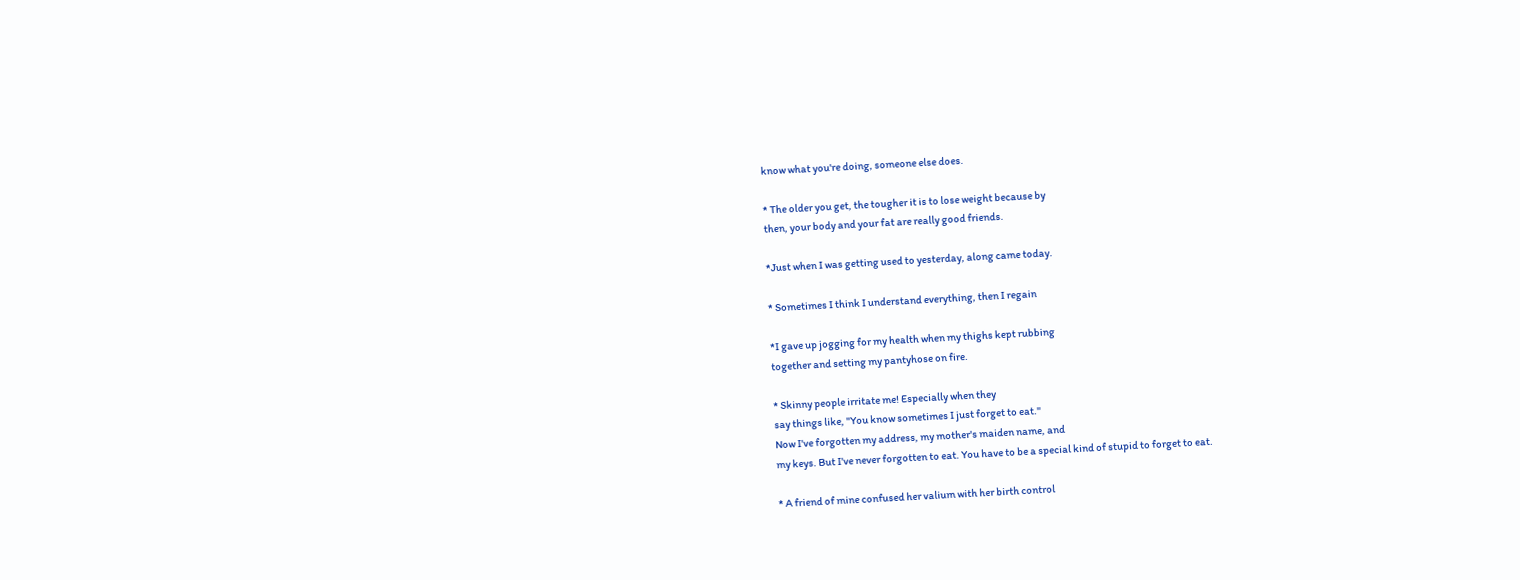know what you're doing, someone else does.

* The older you get, the tougher it is to lose weight because by
then, your body and your fat are really good friends.

*Just when I was getting used to yesterday, along came today.

* Sometimes I think I understand everything, then I regain

*I gave up jogging for my health when my thighs kept rubbing
together and setting my pantyhose on fire.

* Skinny people irritate me! Especially when they
say things like, "You know sometimes I just forget to eat."
Now I've forgotten my address, my mother's maiden name, and
my keys. But I've never forgotten to eat. You have to be a special kind of stupid to forget to eat.

* A friend of mine confused her valium with her birth control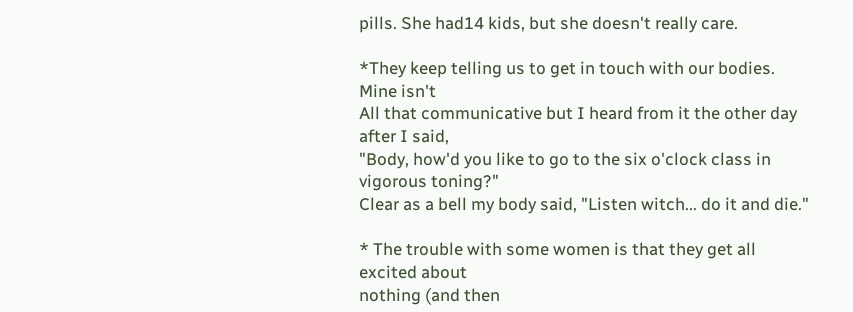pills. She had14 kids, but she doesn't really care.

*They keep telling us to get in touch with our bodies. Mine isn't
All that communicative but I heard from it the other day after I said,
"Body, how'd you like to go to the six o'clock class in vigorous toning?"
Clear as a bell my body said, "Listen witch... do it and die."

* The trouble with some women is that they get all excited about
nothing (and then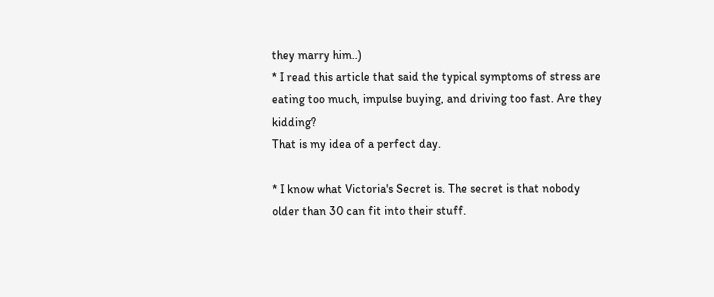they marry him..)
* I read this article that said the typical symptoms of stress are
eating too much, impulse buying, and driving too fast. Are they kidding?
That is my idea of a perfect day.

* I know what Victoria's Secret is. The secret is that nobody
older than 30 can fit into their stuff.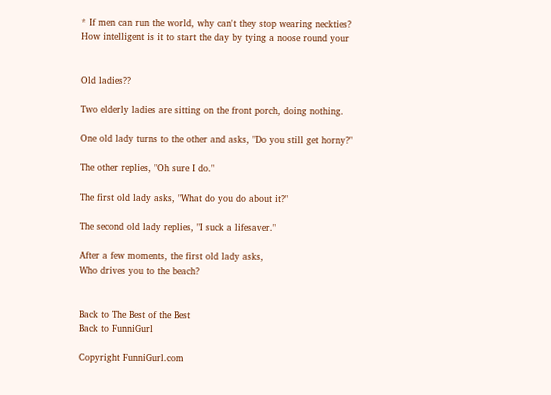* If men can run the world, why can't they stop wearing neckties?
How intelligent is it to start the day by tying a noose round your


Old ladies??

Two elderly ladies are sitting on the front porch, doing nothing.

One old lady turns to the other and asks, "Do you still get horny?"

The other replies, "Oh sure I do."

The first old lady asks, "What do you do about it?"

The second old lady replies, "I suck a lifesaver."

After a few moments, the first old lady asks,
Who drives you to the beach?


Back to The Best of the Best
Back to FunniGurl

Copyright FunniGurl.com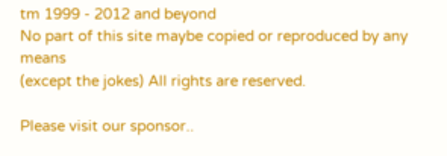tm 1999 - 2012 and beyond
No part of this site maybe copied or reproduced by any means
(except the jokes) All rights are reserved.

Please visit our sponsor..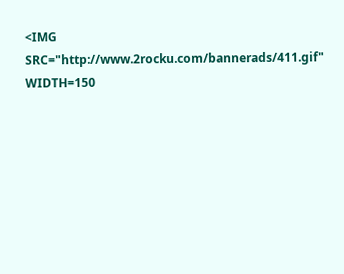<IMG SRC="http://www.2rocku.com/bannerads/411.gif" WIDTH=150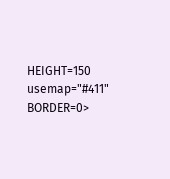HEIGHT=150 usemap="#411" BORDER=0>